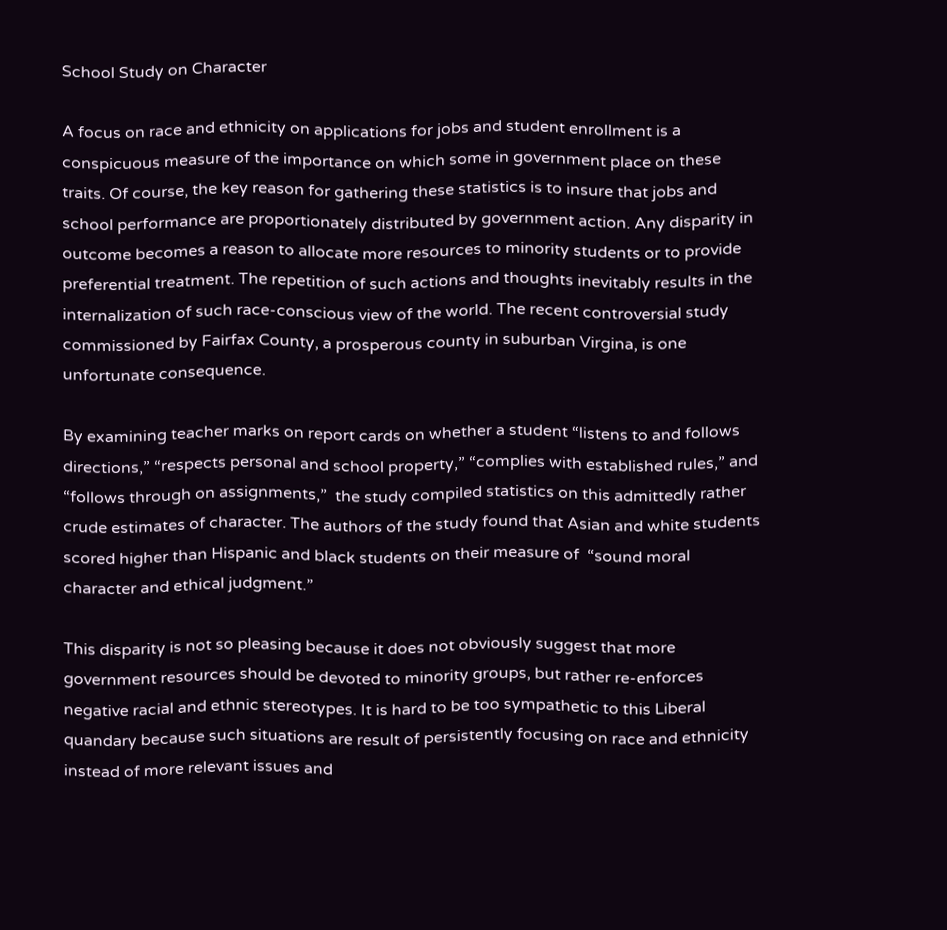School Study on Character

A focus on race and ethnicity on applications for jobs and student enrollment is a conspicuous measure of the importance on which some in government place on these traits. Of course, the key reason for gathering these statistics is to insure that jobs and school performance are proportionately distributed by government action. Any disparity in outcome becomes a reason to allocate more resources to minority students or to provide preferential treatment. The repetition of such actions and thoughts inevitably results in the internalization of such race-conscious view of the world. The recent controversial study commissioned by Fairfax County, a prosperous county in suburban Virgina, is one unfortunate consequence.

By examining teacher marks on report cards on whether a student “listens to and follows directions,” “respects personal and school property,” “complies with established rules,” and “follows through on assignments,”  the study compiled statistics on this admittedly rather crude estimates of character. The authors of the study found that Asian and white students scored higher than Hispanic and black students on their measure of  “sound moral character and ethical judgment.”

This disparity is not so pleasing because it does not obviously suggest that more government resources should be devoted to minority groups, but rather re-enforces negative racial and ethnic stereotypes. It is hard to be too sympathetic to this Liberal quandary because such situations are result of persistently focusing on race and ethnicity instead of more relevant issues and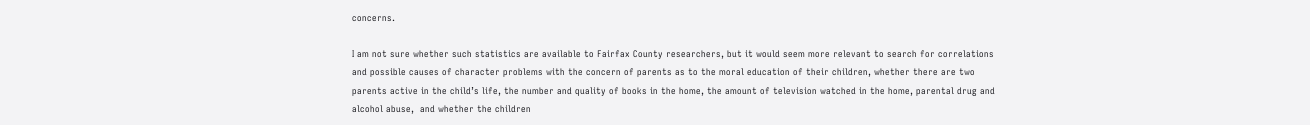concerns.

I am not sure whether such statistics are available to Fairfax County researchers, but it would seem more relevant to search for correlations and possible causes of character problems with the concern of parents as to the moral education of their children, whether there are two parents active in the child’s life, the number and quality of books in the home, the amount of television watched in the home, parental drug and alcohol abuse,  and whether the children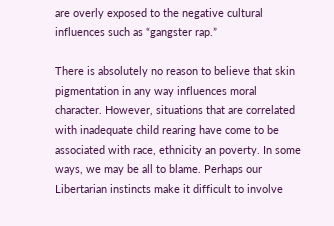are overly exposed to the negative cultural influences such as “gangster rap.”

There is absolutely no reason to believe that skin pigmentation in any way influences moral character. However, situations that are correlated with inadequate child rearing have come to be associated with race, ethnicity an poverty. In some ways, we may be all to blame. Perhaps our Libertarian instincts make it difficult to involve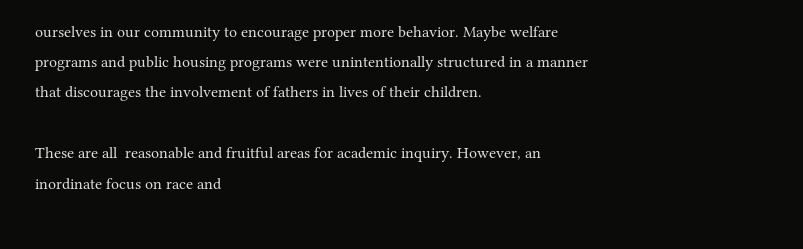ourselves in our community to encourage proper more behavior. Maybe welfare programs and public housing programs were unintentionally structured in a manner that discourages the involvement of fathers in lives of their children.

These are all  reasonable and fruitful areas for academic inquiry. However, an inordinate focus on race and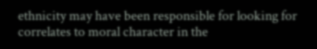ethnicity may have been responsible for looking for correlates to moral character in the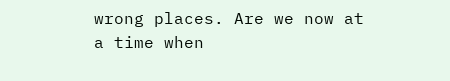wrong places. Are we now at a time when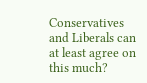Conservatives and Liberals can at least agree on this much?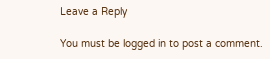Leave a Reply

You must be logged in to post a comment.